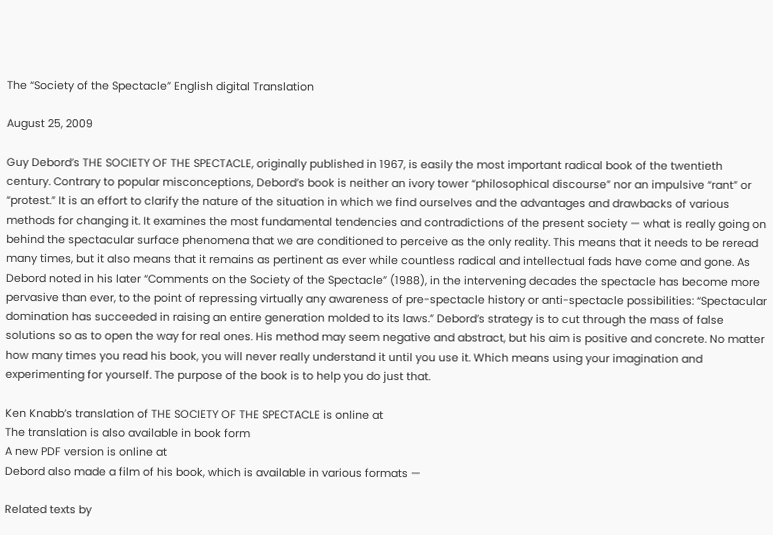The “Society of the Spectacle” English digital Translation

August 25, 2009

Guy Debord’s THE SOCIETY OF THE SPECTACLE, originally published in 1967, is easily the most important radical book of the twentieth century. Contrary to popular misconceptions, Debord’s book is neither an ivory tower “philosophical discourse” nor an impulsive “rant” or “protest.” It is an effort to clarify the nature of the situation in which we find ourselves and the advantages and drawbacks of various methods for changing it. It examines the most fundamental tendencies and contradictions of the present society — what is really going on behind the spectacular surface phenomena that we are conditioned to perceive as the only reality. This means that it needs to be reread many times, but it also means that it remains as pertinent as ever while countless radical and intellectual fads have come and gone. As Debord noted in his later “Comments on the Society of the Spectacle” (1988), in the intervening decades the spectacle has become more pervasive than ever, to the point of repressing virtually any awareness of pre-spectacle history or anti-spectacle possibilities: “Spectacular domination has succeeded in raising an entire generation molded to its laws.” Debord’s strategy is to cut through the mass of false solutions so as to open the way for real ones. His method may seem negative and abstract, but his aim is positive and concrete. No matter how many times you read his book, you will never really understand it until you use it. Which means using your imagination and experimenting for yourself. The purpose of the book is to help you do just that.

Ken Knabb’s translation of THE SOCIETY OF THE SPECTACLE is online at
The translation is also available in book form
A new PDF version is online at
Debord also made a film of his book, which is available in various formats —

Related texts by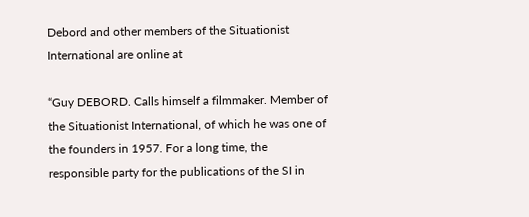Debord and other members of the Situationist International are online at

“Guy DEBORD. Calls himself a filmmaker. Member of the Situationist International, of which he was one of the founders in 1957. For a long time, the responsible party for the publications of the SI in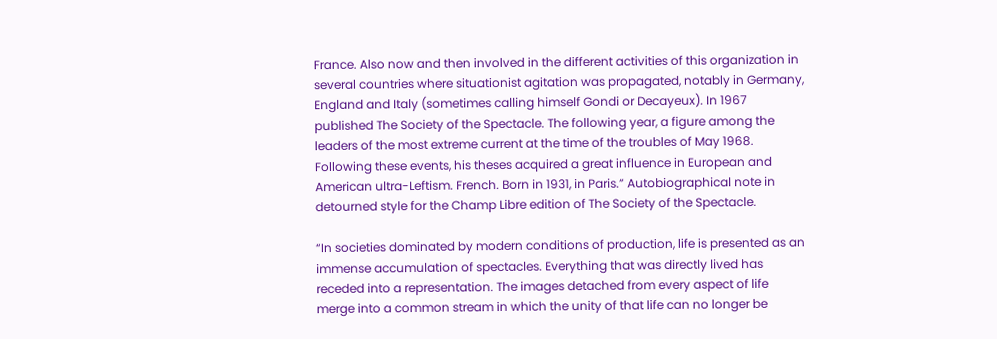France. Also now and then involved in the different activities of this organization in several countries where situationist agitation was propagated, notably in Germany, England and Italy (sometimes calling himself Gondi or Decayeux). In 1967 published The Society of the Spectacle. The following year, a figure among the leaders of the most extreme current at the time of the troubles of May 1968. Following these events, his theses acquired a great influence in European and American ultra-Leftism. French. Born in 1931, in Paris.” Autobiographical note in detourned style for the Champ Libre edition of The Society of the Spectacle.

“In societies dominated by modern conditions of production, life is presented as an immense accumulation of spectacles. Everything that was directly lived has receded into a representation. The images detached from every aspect of life merge into a common stream in which the unity of that life can no longer be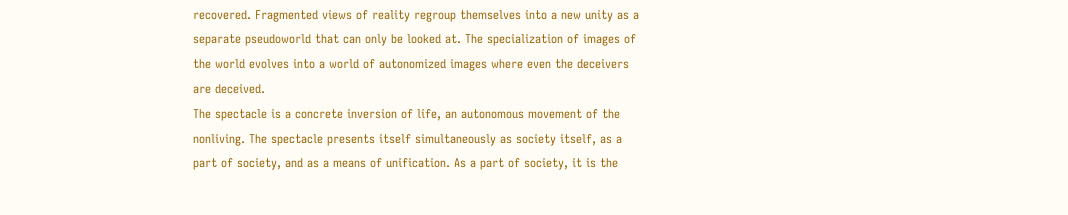recovered. Fragmented views of reality regroup themselves into a new unity as a separate pseudoworld that can only be looked at. The specialization of images of the world evolves into a world of autonomized images where even the deceivers are deceived.
The spectacle is a concrete inversion of life, an autonomous movement of the nonliving. The spectacle presents itself simultaneously as society itself, as a part of society, and as a means of unification. As a part of society, it is the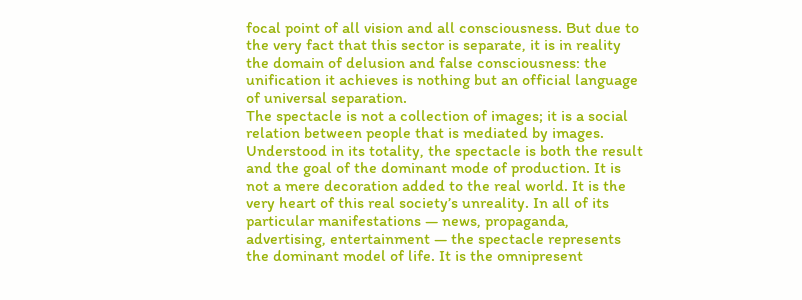focal point of all vision and all consciousness. But due to the very fact that this sector is separate, it is in reality the domain of delusion and false consciousness: the unification it achieves is nothing but an official language of universal separation.
The spectacle is not a collection of images; it is a social relation between people that is mediated by images. Understood in its totality, the spectacle is both the result and the goal of the dominant mode of production. It is not a mere decoration added to the real world. It is the very heart of this real society’s unreality. In all of its particular manifestations — news, propaganda, advertising, entertainment — the spectacle represents the dominant model of life. It is the omnipresent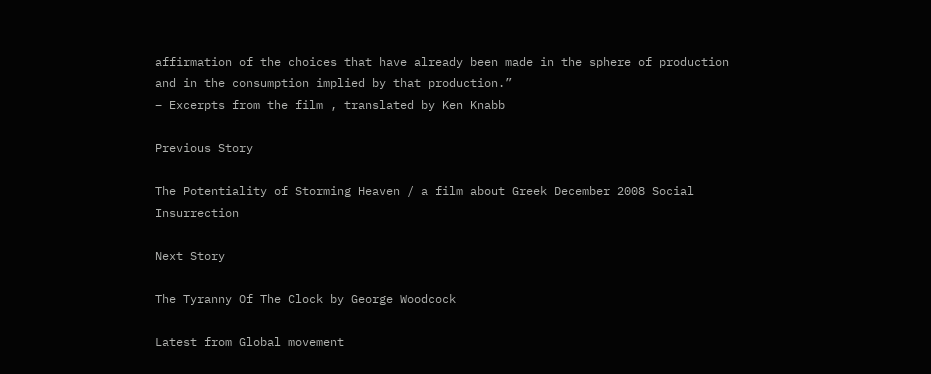affirmation of the choices that have already been made in the sphere of production and in the consumption implied by that production.”
– Excerpts from the film , translated by Ken Knabb

Previous Story

The Potentiality of Storming Heaven / a film about Greek December 2008 Social Insurrection

Next Story

The Tyranny Of The Clock by George Woodcock

Latest from Global movement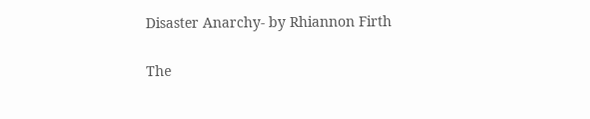Disaster Anarchy- by Rhiannon Firth

The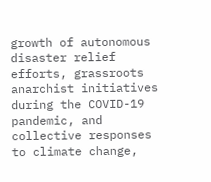growth of autonomous disaster relief efforts, grassroots anarchist initiatives during the COVID-19 pandemic, and collective responses to climate change,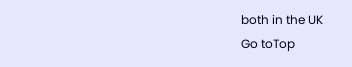both in the UK
Go toTop